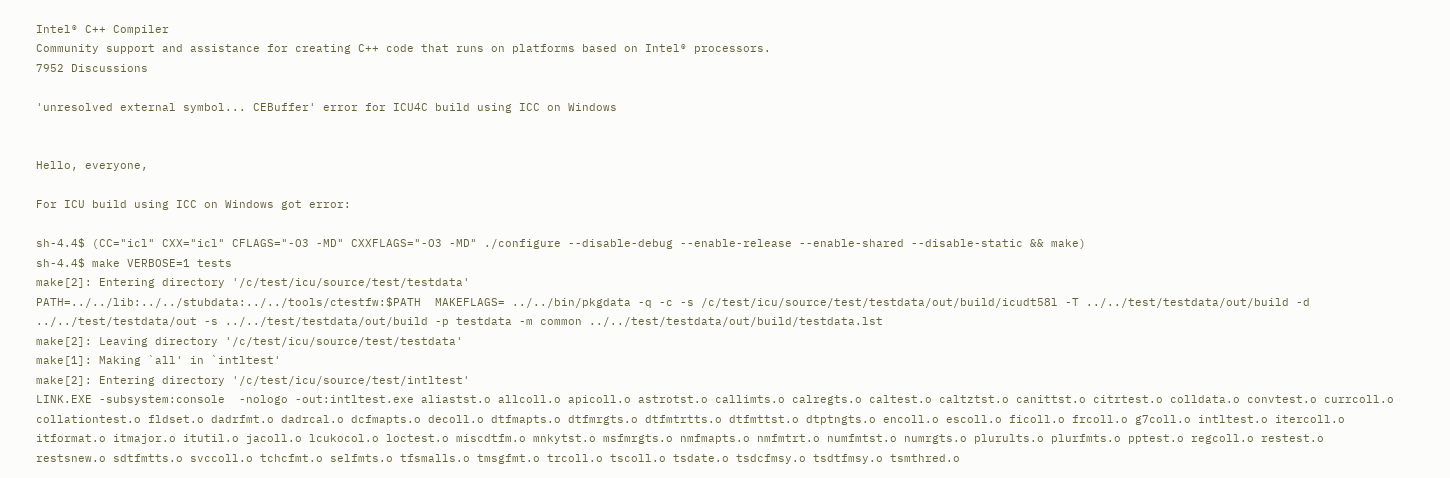Intel® C++ Compiler
Community support and assistance for creating C++ code that runs on platforms based on Intel® processors.
7952 Discussions

'unresolved external symbol... CEBuffer' error for ICU4C build using ICC on Windows


Hello, everyone,

For ICU build using ICC on Windows got error:

sh-4.4$ (CC="icl" CXX="icl" CFLAGS="-O3 -MD" CXXFLAGS="-O3 -MD" ./configure --disable-debug --enable-release --enable-shared --disable-static && make)
sh-4.4$ make VERBOSE=1 tests
make[2]: Entering directory '/c/test/icu/source/test/testdata'
PATH=../../lib:../../stubdata:../../tools/ctestfw:$PATH  MAKEFLAGS= ../../bin/pkgdata -q -c -s /c/test/icu/source/test/testdata/out/build/icudt58l -T ../../test/testdata/out/build -d ../../test/testdata/out -s ../../test/testdata/out/build -p testdata -m common ../../test/testdata/out/build/testdata.lst
make[2]: Leaving directory '/c/test/icu/source/test/testdata'
make[1]: Making `all' in `intltest'
make[2]: Entering directory '/c/test/icu/source/test/intltest'
LINK.EXE -subsystem:console  -nologo -out:intltest.exe aliastst.o allcoll.o apicoll.o astrotst.o callimts.o calregts.o caltest.o caltztst.o canittst.o citrtest.o colldata.o convtest.o currcoll.o collationtest.o fldset.o dadrfmt.o dadrcal.o dcfmapts.o decoll.o dtfmapts.o dtfmrgts.o dtfmtrtts.o dtfmttst.o dtptngts.o encoll.o escoll.o ficoll.o frcoll.o g7coll.o intltest.o itercoll.o itformat.o itmajor.o itutil.o jacoll.o lcukocol.o loctest.o miscdtfm.o mnkytst.o msfmrgts.o nmfmapts.o nmfmtrt.o numfmtst.o numrgts.o plurults.o plurfmts.o pptest.o regcoll.o restest.o restsnew.o sdtfmtts.o svccoll.o tchcfmt.o selfmts.o tfsmalls.o tmsgfmt.o trcoll.o tscoll.o tsdate.o tsdcfmsy.o tsdtfmsy.o tsmthred.o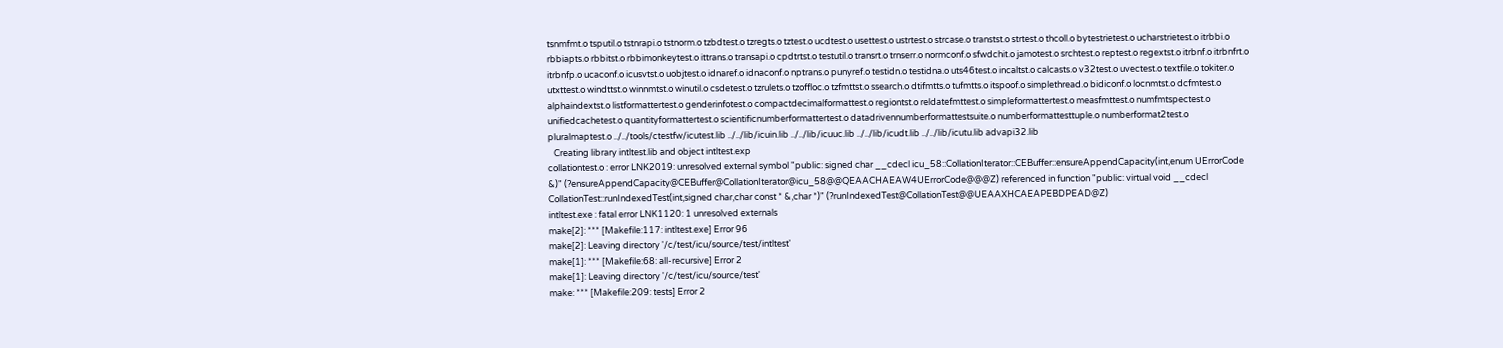tsnmfmt.o tsputil.o tstnrapi.o tstnorm.o tzbdtest.o tzregts.o tztest.o ucdtest.o usettest.o ustrtest.o strcase.o transtst.o strtest.o thcoll.o bytestrietest.o ucharstrietest.o itrbbi.o rbbiapts.o rbbitst.o rbbimonkeytest.o ittrans.o transapi.o cpdtrtst.o testutil.o transrt.o trnserr.o normconf.o sfwdchit.o jamotest.o srchtest.o reptest.o regextst.o itrbnf.o itrbnfrt.o itrbnfp.o ucaconf.o icusvtst.o uobjtest.o idnaref.o idnaconf.o nptrans.o punyref.o testidn.o testidna.o uts46test.o incaltst.o calcasts.o v32test.o uvectest.o textfile.o tokiter.o utxttest.o windttst.o winnmtst.o winutil.o csdetest.o tzrulets.o tzoffloc.o tzfmttst.o ssearch.o dtifmtts.o tufmtts.o itspoof.o simplethread.o bidiconf.o locnmtst.o dcfmtest.o alphaindextst.o listformattertest.o genderinfotest.o compactdecimalformattest.o regiontst.o reldatefmttest.o simpleformattertest.o measfmttest.o numfmtspectest.o unifiedcachetest.o quantityformattertest.o scientificnumberformattertest.o datadrivennumberformattestsuite.o numberformattesttuple.o numberformat2test.o pluralmaptest.o ../../tools/ctestfw/icutest.lib ../../lib/icuin.lib ../../lib/icuuc.lib ../../lib/icudt.lib ../../lib/icutu.lib advapi32.lib
   Creating library intltest.lib and object intltest.exp
collationtest.o : error LNK2019: unresolved external symbol "public: signed char __cdecl icu_58::CollationIterator::CEBuffer::ensureAppendCapacity(int,enum UErrorCode &)" (?ensureAppendCapacity@CEBuffer@CollationIterator@icu_58@@QEAACHAEAW4UErrorCode@@@Z) referenced in function "public: virtual void __cdecl CollationTest::runIndexedTest(int,signed char,char const * &,char *)" (?runIndexedTest@CollationTest@@UEAAXHCAEAPEBDPEAD@Z)
intltest.exe : fatal error LNK1120: 1 unresolved externals
make[2]: *** [Makefile:117: intltest.exe] Error 96
make[2]: Leaving directory '/c/test/icu/source/test/intltest'
make[1]: *** [Makefile:68: all-recursive] Error 2
make[1]: Leaving directory '/c/test/icu/source/test'
make: *** [Makefile:209: tests] Error 2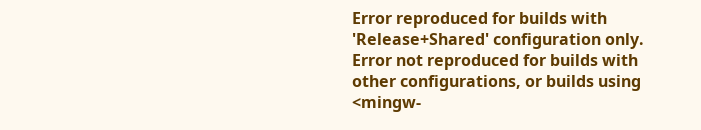Error reproduced for builds with 'Release+Shared' configuration only. Error not reproduced for builds with other configurations, or builds using <mingw-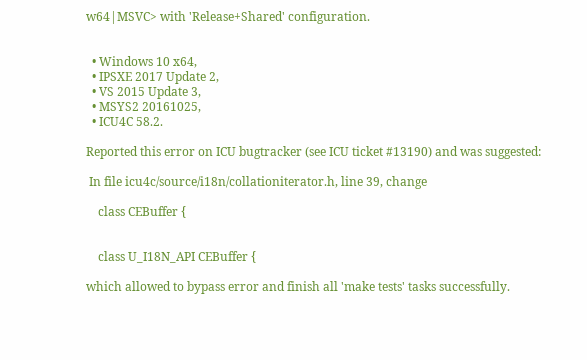w64|MSVC> with 'Release+Shared' configuration.


  • Windows 10 x64,
  • IPSXE 2017 Update 2,
  • VS 2015 Update 3,
  • MSYS2 20161025,
  • ICU4C 58.2.

Reported this error on ICU bugtracker (see ICU ticket #13190) and was suggested:

 In file icu4c/source/i18n/collationiterator.h, line 39, change

    class CEBuffer {


    class U_I18N_API CEBuffer {

which allowed to bypass error and finish all 'make tests' tasks successfully.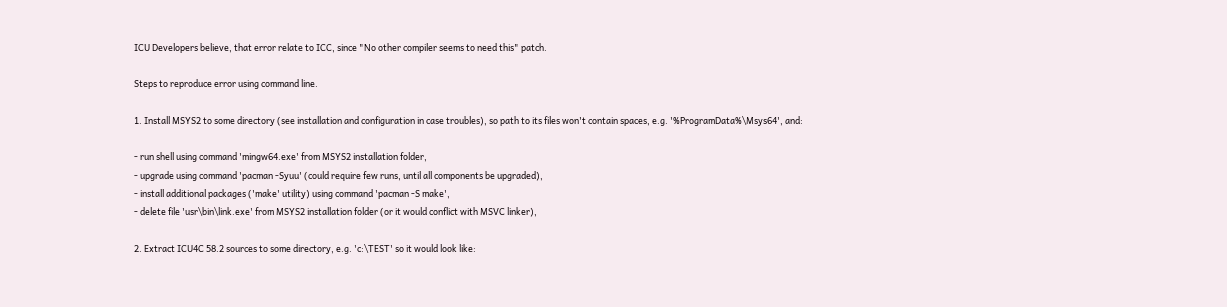ICU Developers believe, that error relate to ICC, since "No other compiler seems to need this" patch.

Steps to reproduce error using command line.

1. Install MSYS2 to some directory (see installation and configuration in case troubles), so path to its files won't contain spaces, e.g. '%ProgramData%\Msys64', and:

- run shell using command 'mingw64.exe' from MSYS2 installation folder,
- upgrade using command 'pacman -Syuu' (could require few runs, until all components be upgraded),
- install additional packages ('make' utility) using command 'pacman -S make',
- delete file 'usr\bin\link.exe' from MSYS2 installation folder (or it would conflict with MSVC linker),

2. Extract ICU4C 58.2 sources to some directory, e.g. 'c:\TEST' so it would look like: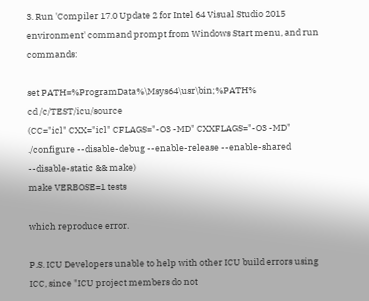3. Run 'Compiler 17.0 Update 2 for Intel 64 Visual Studio 2015 environment' command prompt from Windows Start menu, and run commands:

set PATH=%ProgramData%\Msys64\usr\bin;%PATH%
cd /c/TEST/icu/source
(CC="icl" CXX="icl" CFLAGS="-O3 -MD" CXXFLAGS="-O3 -MD" ./configure --disable-debug --enable-release --enable-shared --disable-static && make)
make VERBOSE=1 tests

which reproduce error.

P.S. ICU Developers unable to help with other ICU build errors using ICC, since "ICU project members do not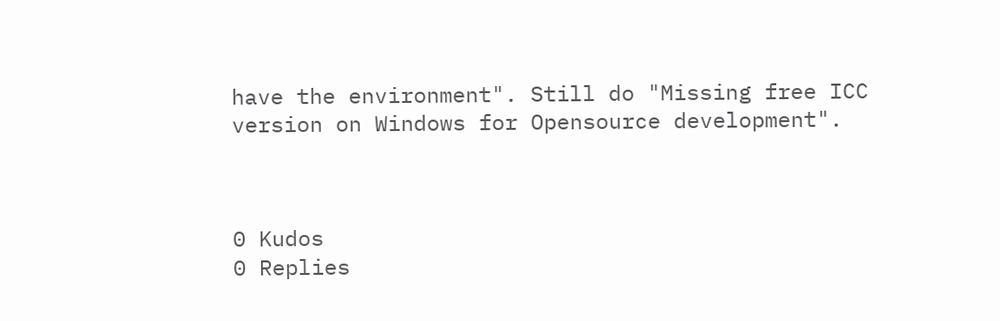have the environment". Still do "Missing free ICC version on Windows for Opensource development".



0 Kudos
0 Replies